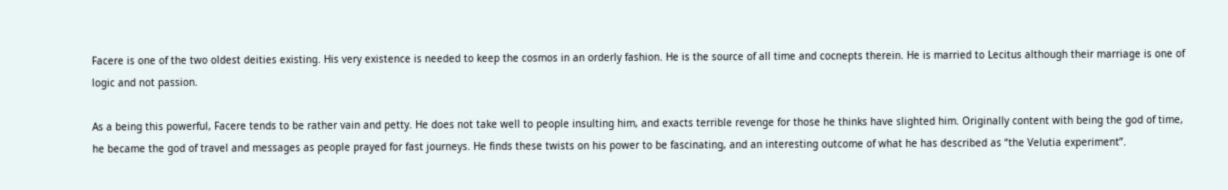Facere is one of the two oldest deities existing. His very existence is needed to keep the cosmos in an orderly fashion. He is the source of all time and cocnepts therein. He is married to Lecitus although their marriage is one of logic and not passion.

As a being this powerful, Facere tends to be rather vain and petty. He does not take well to people insulting him, and exacts terrible revenge for those he thinks have slighted him. Originally content with being the god of time, he became the god of travel and messages as people prayed for fast journeys. He finds these twists on his power to be fascinating, and an interesting outcome of what he has described as “the Velutia experiment”.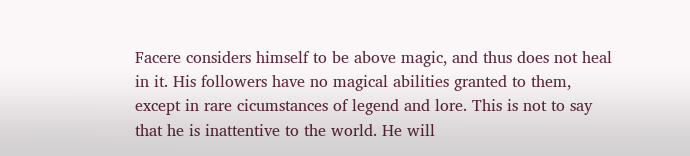Facere considers himself to be above magic, and thus does not heal in it. His followers have no magical abilities granted to them, except in rare cicumstances of legend and lore. This is not to say that he is inattentive to the world. He will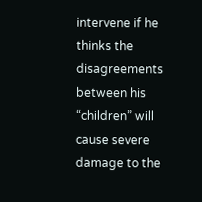intervene if he thinks the disagreements between his “children” will cause severe damage to the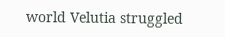world Velutia struggled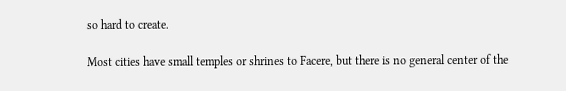so hard to create.

Most cities have small temples or shrines to Facere, but there is no general center of the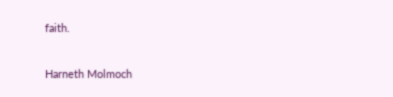faith.


Harneth Molmoch